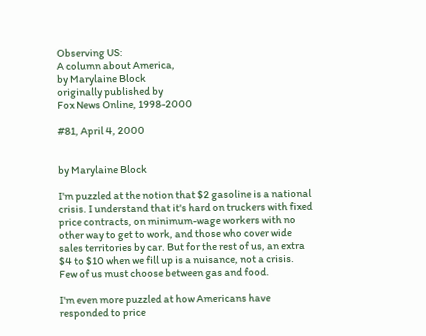Observing US:
A column about America,
by Marylaine Block
originally published by
Fox News Online, 1998-2000

#81, April 4, 2000


by Marylaine Block

I'm puzzled at the notion that $2 gasoline is a national crisis. I understand that it's hard on truckers with fixed price contracts, on minimum-wage workers with no other way to get to work, and those who cover wide sales territories by car. But for the rest of us, an extra $4 to $10 when we fill up is a nuisance, not a crisis. Few of us must choose between gas and food.

I'm even more puzzled at how Americans have responded to price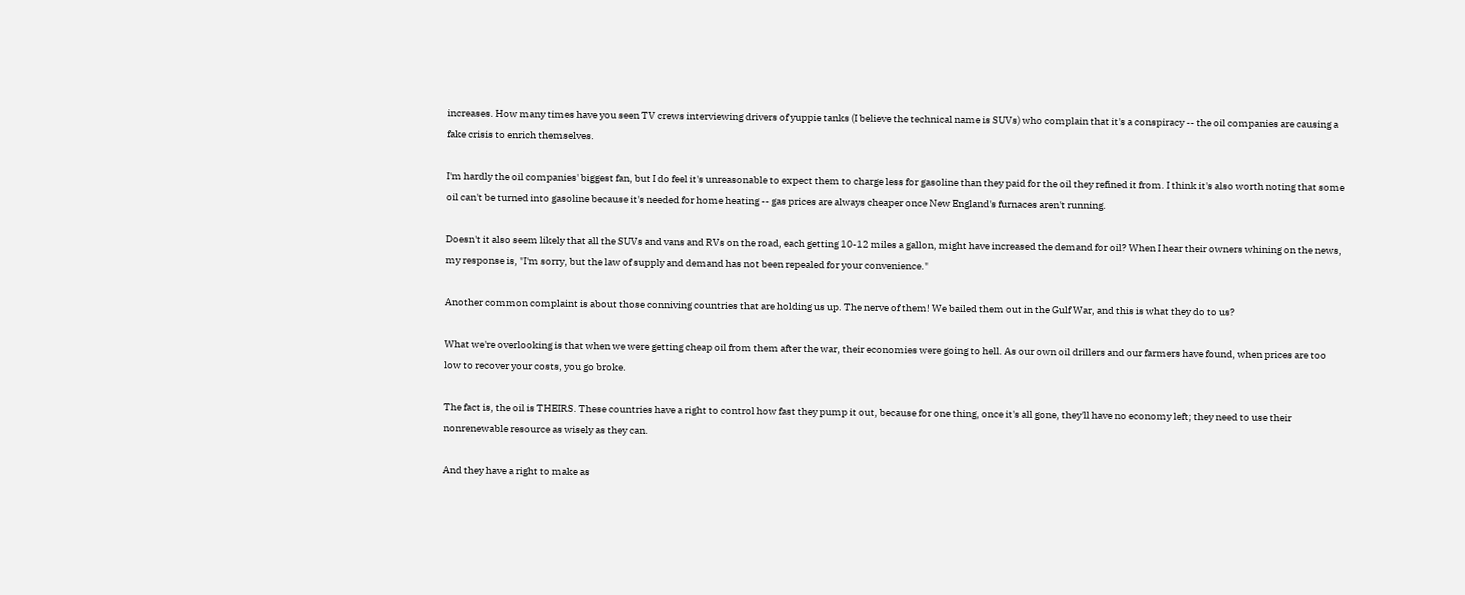increases. How many times have you seen TV crews interviewing drivers of yuppie tanks (I believe the technical name is SUVs) who complain that it's a conspiracy -- the oil companies are causing a fake crisis to enrich themselves.

I'm hardly the oil companies' biggest fan, but I do feel it's unreasonable to expect them to charge less for gasoline than they paid for the oil they refined it from. I think it's also worth noting that some oil can't be turned into gasoline because it's needed for home heating -- gas prices are always cheaper once New England's furnaces aren't running.

Doesn't it also seem likely that all the SUVs and vans and RVs on the road, each getting 10-12 miles a gallon, might have increased the demand for oil? When I hear their owners whining on the news, my response is, "I'm sorry, but the law of supply and demand has not been repealed for your convenience."

Another common complaint is about those conniving countries that are holding us up. The nerve of them! We bailed them out in the Gulf War, and this is what they do to us?

What we're overlooking is that when we were getting cheap oil from them after the war, their economies were going to hell. As our own oil drillers and our farmers have found, when prices are too low to recover your costs, you go broke.

The fact is, the oil is THEIRS. These countries have a right to control how fast they pump it out, because for one thing, once it's all gone, they'll have no economy left; they need to use their nonrenewable resource as wisely as they can.

And they have a right to make as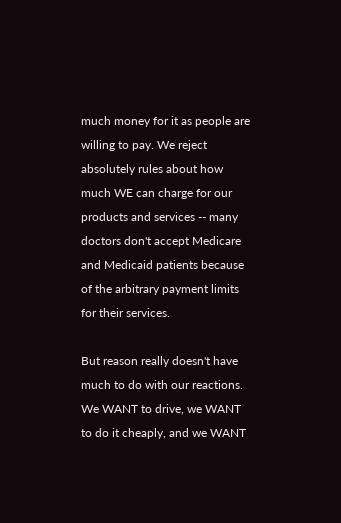much money for it as people are willing to pay. We reject absolutely rules about how much WE can charge for our products and services -- many doctors don't accept Medicare and Medicaid patients because of the arbitrary payment limits for their services.

But reason really doesn't have much to do with our reactions. We WANT to drive, we WANT to do it cheaply, and we WANT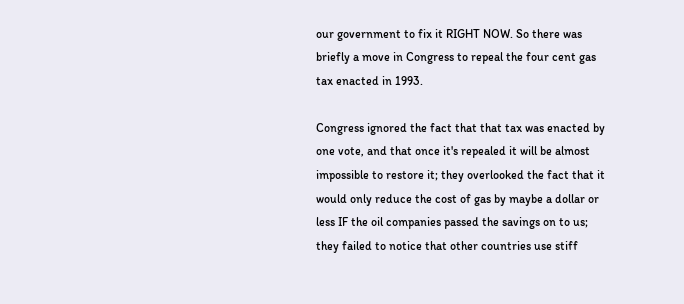our government to fix it RIGHT NOW. So there was briefly a move in Congress to repeal the four cent gas tax enacted in 1993.

Congress ignored the fact that that tax was enacted by one vote, and that once it's repealed it will be almost impossible to restore it; they overlooked the fact that it would only reduce the cost of gas by maybe a dollar or less IF the oil companies passed the savings on to us; they failed to notice that other countries use stiff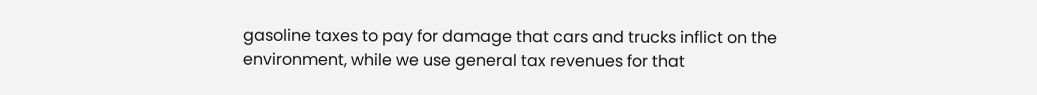gasoline taxes to pay for damage that cars and trucks inflict on the environment, while we use general tax revenues for that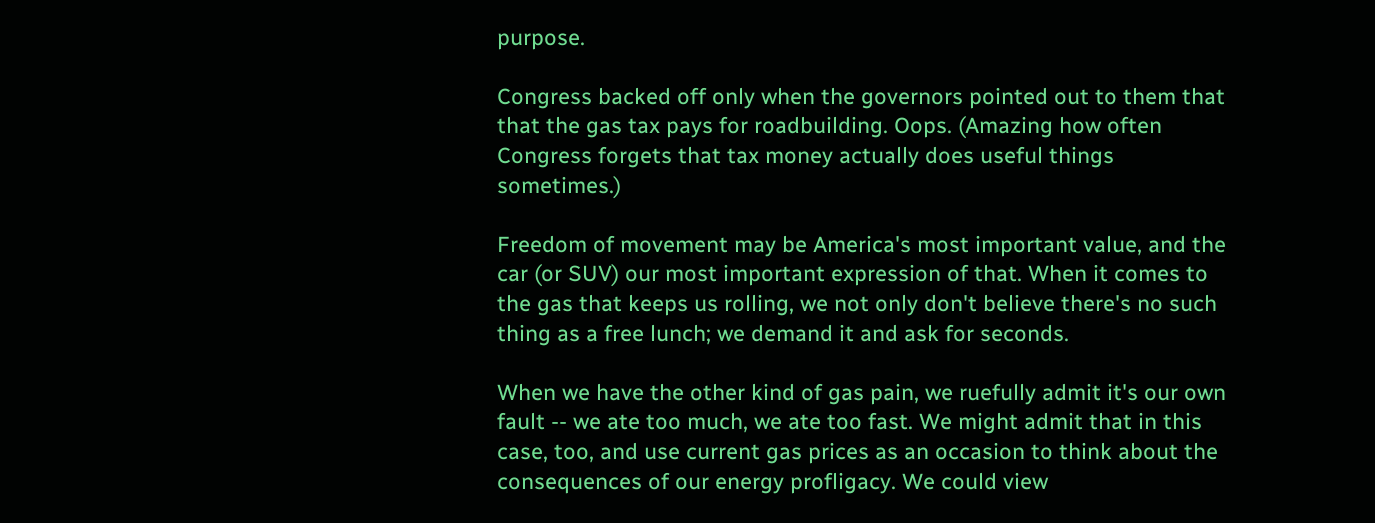purpose.

Congress backed off only when the governors pointed out to them that that the gas tax pays for roadbuilding. Oops. (Amazing how often Congress forgets that tax money actually does useful things sometimes.)

Freedom of movement may be America's most important value, and the car (or SUV) our most important expression of that. When it comes to the gas that keeps us rolling, we not only don't believe there's no such thing as a free lunch; we demand it and ask for seconds.

When we have the other kind of gas pain, we ruefully admit it's our own fault -- we ate too much, we ate too fast. We might admit that in this case, too, and use current gas prices as an occasion to think about the consequences of our energy profligacy. We could view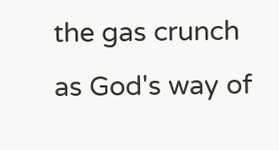the gas crunch as God's way of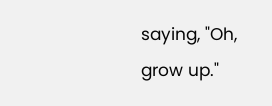saying, "Oh, grow up."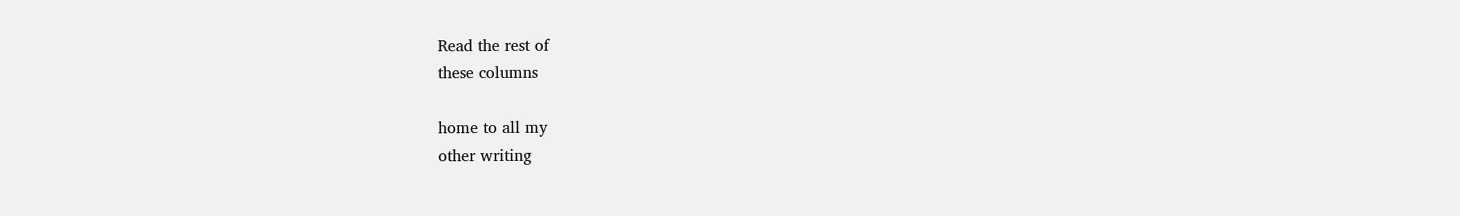Read the rest of
these columns

home to all my
other writing